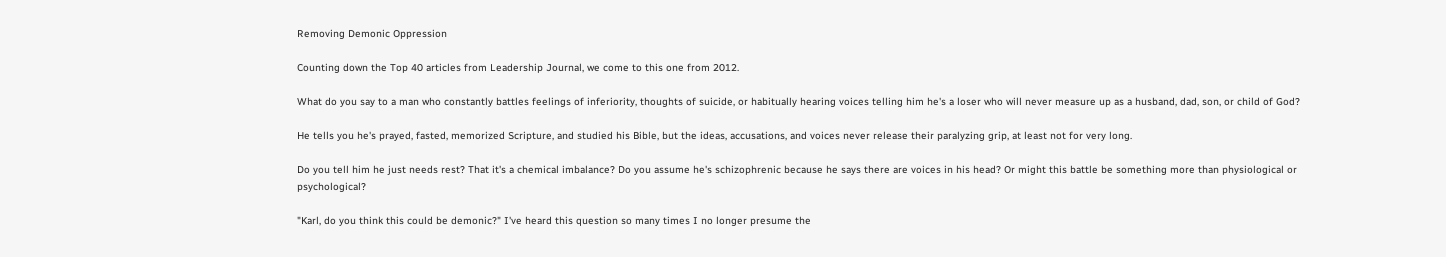Removing Demonic Oppression

Counting down the Top 40 articles from Leadership Journal, we come to this one from 2012.

What do you say to a man who constantly battles feelings of inferiority, thoughts of suicide, or habitually hearing voices telling him he's a loser who will never measure up as a husband, dad, son, or child of God?

He tells you he's prayed, fasted, memorized Scripture, and studied his Bible, but the ideas, accusations, and voices never release their paralyzing grip, at least not for very long.

Do you tell him he just needs rest? That it's a chemical imbalance? Do you assume he's schizophrenic because he says there are voices in his head? Or might this battle be something more than physiological or psychological?

"Karl, do you think this could be demonic?" I've heard this question so many times I no longer presume the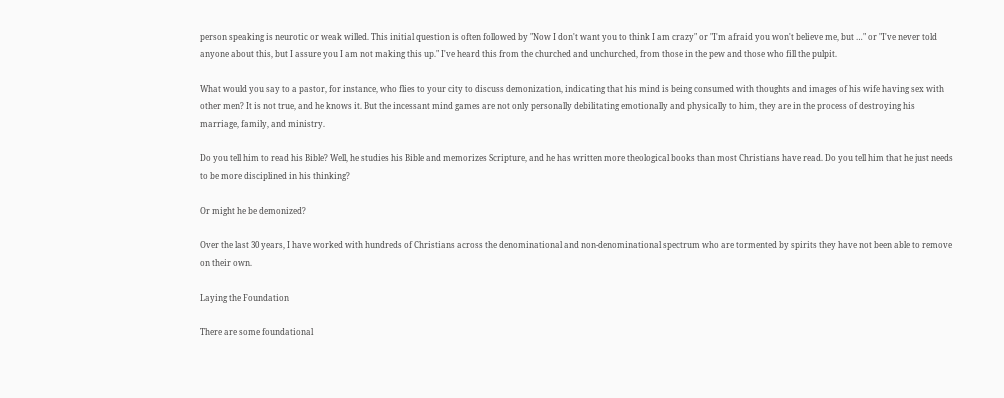person speaking is neurotic or weak willed. This initial question is often followed by "Now I don't want you to think I am crazy" or "I'm afraid you won't believe me, but …" or "I've never told anyone about this, but I assure you I am not making this up." I've heard this from the churched and unchurched, from those in the pew and those who fill the pulpit.

What would you say to a pastor, for instance, who flies to your city to discuss demonization, indicating that his mind is being consumed with thoughts and images of his wife having sex with other men? It is not true, and he knows it. But the incessant mind games are not only personally debilitating emotionally and physically to him, they are in the process of destroying his marriage, family, and ministry.

Do you tell him to read his Bible? Well, he studies his Bible and memorizes Scripture, and he has written more theological books than most Christians have read. Do you tell him that he just needs to be more disciplined in his thinking?

Or might he be demonized?

Over the last 30 years, I have worked with hundreds of Christians across the denominational and non-denominational spectrum who are tormented by spirits they have not been able to remove on their own.

Laying the Foundation

There are some foundational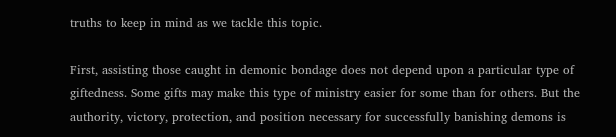truths to keep in mind as we tackle this topic.

First, assisting those caught in demonic bondage does not depend upon a particular type of giftedness. Some gifts may make this type of ministry easier for some than for others. But the authority, victory, protection, and position necessary for successfully banishing demons is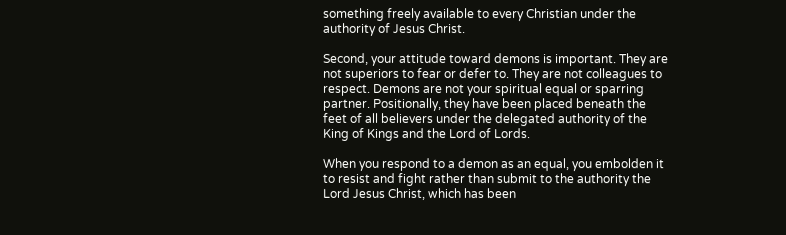something freely available to every Christian under the authority of Jesus Christ.

Second, your attitude toward demons is important. They are not superiors to fear or defer to. They are not colleagues to respect. Demons are not your spiritual equal or sparring partner. Positionally, they have been placed beneath the feet of all believers under the delegated authority of the King of Kings and the Lord of Lords.

When you respond to a demon as an equal, you embolden it to resist and fight rather than submit to the authority the Lord Jesus Christ, which has been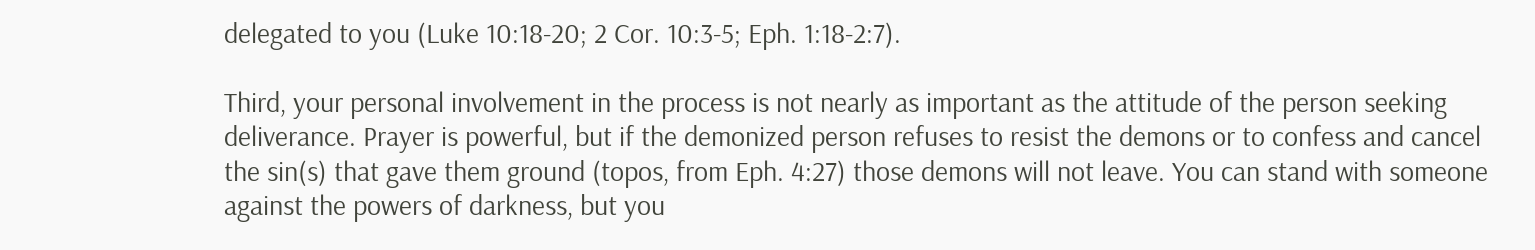delegated to you (Luke 10:18-20; 2 Cor. 10:3-5; Eph. 1:18-2:7).

Third, your personal involvement in the process is not nearly as important as the attitude of the person seeking deliverance. Prayer is powerful, but if the demonized person refuses to resist the demons or to confess and cancel the sin(s) that gave them ground (topos, from Eph. 4:27) those demons will not leave. You can stand with someone against the powers of darkness, but you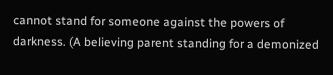cannot stand for someone against the powers of darkness. (A believing parent standing for a demonized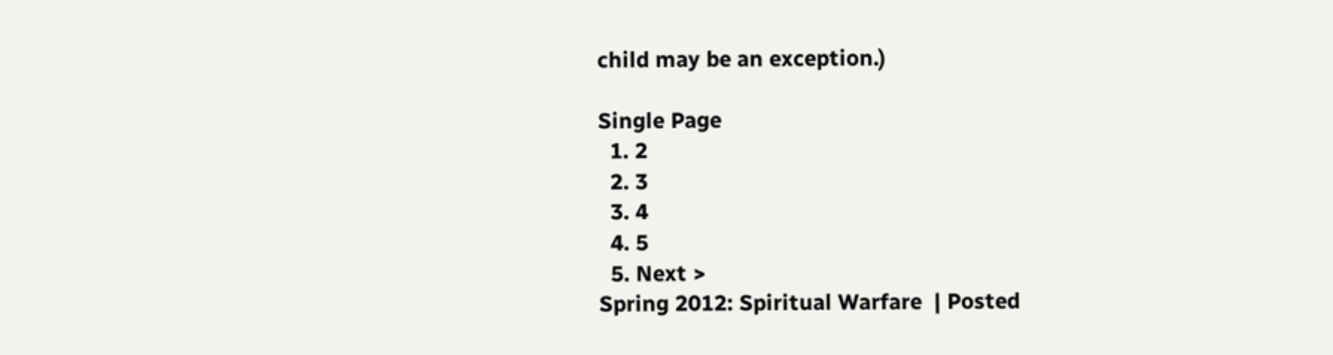child may be an exception.)

Single Page
  1. 2
  2. 3
  3. 4
  4. 5
  5. Next >
Spring 2012: Spiritual Warfare  | Posted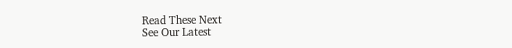Read These Next
See Our Latest